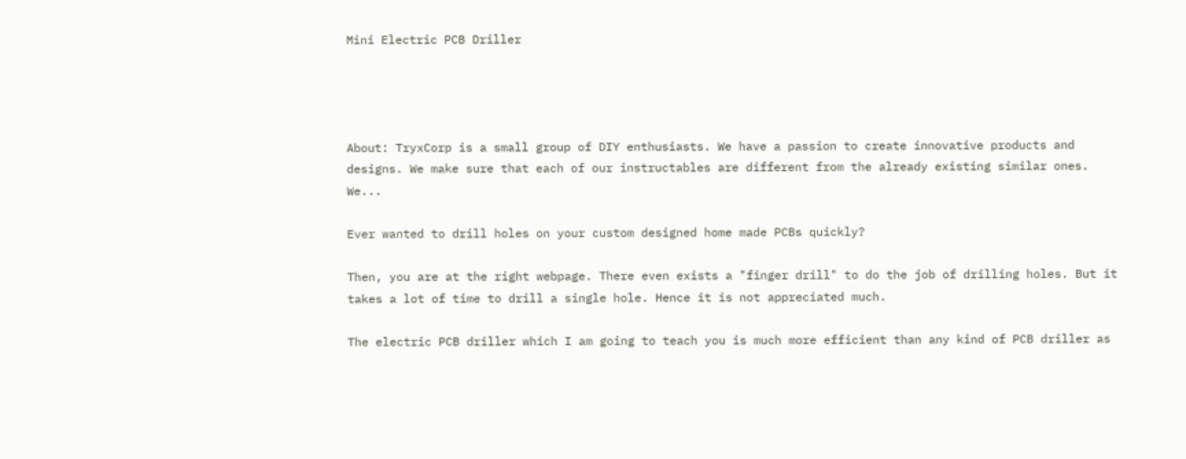Mini Electric PCB Driller




About: TryxCorp is a small group of DIY enthusiasts. We have a passion to create innovative products and designs. We make sure that each of our instructables are different from the already existing similar ones. We...

Ever wanted to drill holes on your custom designed home made PCBs quickly?

Then, you are at the right webpage. There even exists a "finger drill" to do the job of drilling holes. But it takes a lot of time to drill a single hole. Hence it is not appreciated much.

The electric PCB driller which I am going to teach you is much more efficient than any kind of PCB driller as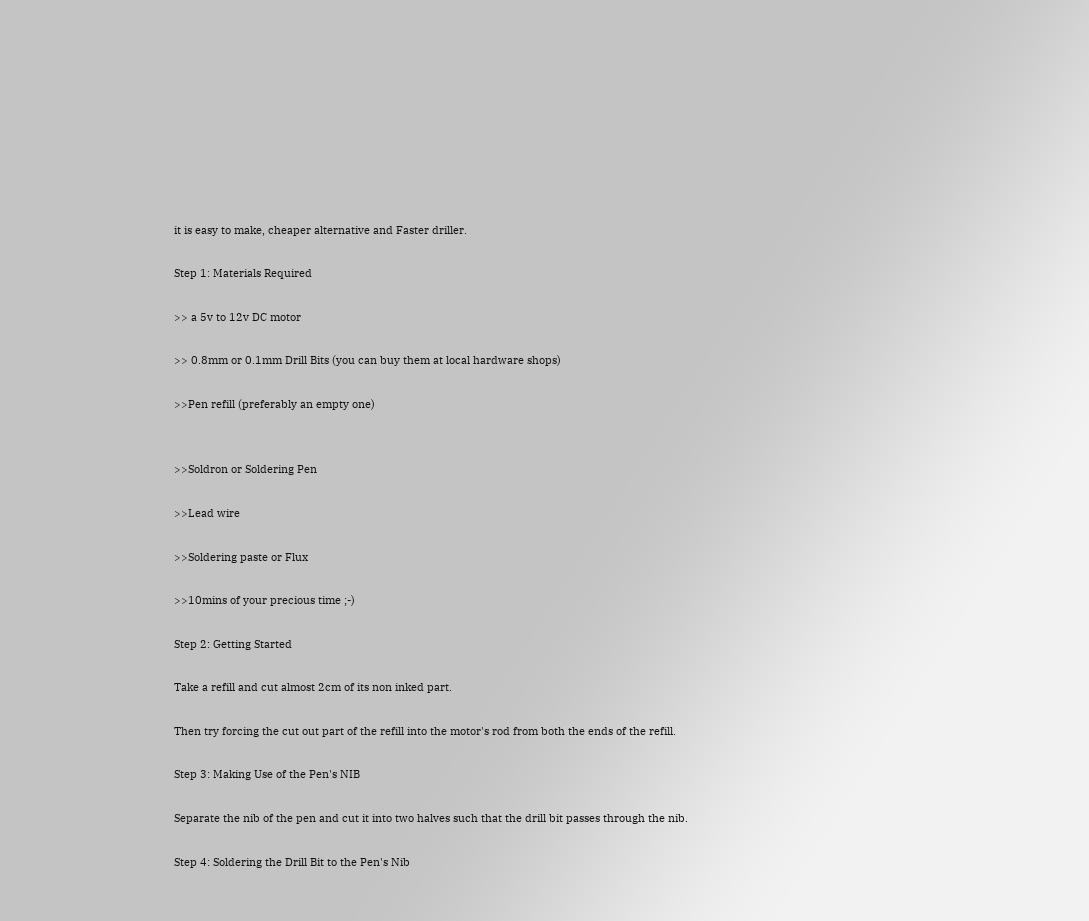it is easy to make, cheaper alternative and Faster driller.

Step 1: Materials Required

>> a 5v to 12v DC motor

>> 0.8mm or 0.1mm Drill Bits (you can buy them at local hardware shops)

>>Pen refill (preferably an empty one)


>>Soldron or Soldering Pen

>>Lead wire

>>Soldering paste or Flux

>>10mins of your precious time ;-)

Step 2: Getting Started

Take a refill and cut almost 2cm of its non inked part.

Then try forcing the cut out part of the refill into the motor's rod from both the ends of the refill.

Step 3: Making Use of the Pen's NIB

Separate the nib of the pen and cut it into two halves such that the drill bit passes through the nib.

Step 4: Soldering the Drill Bit to the Pen's Nib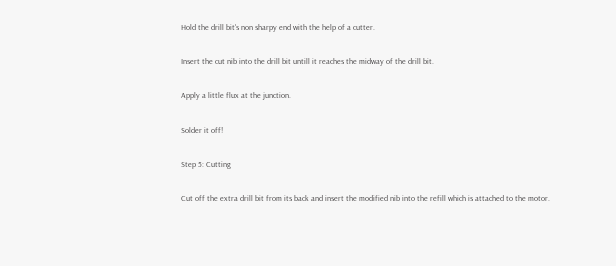Hold the drill bit's non sharpy end with the help of a cutter.

Insert the cut nib into the drill bit untill it reaches the midway of the drill bit.

Apply a little flux at the junction.

Solder it off!

Step 5: Cutting

Cut off the extra drill bit from its back and insert the modified nib into the refill which is attached to the motor.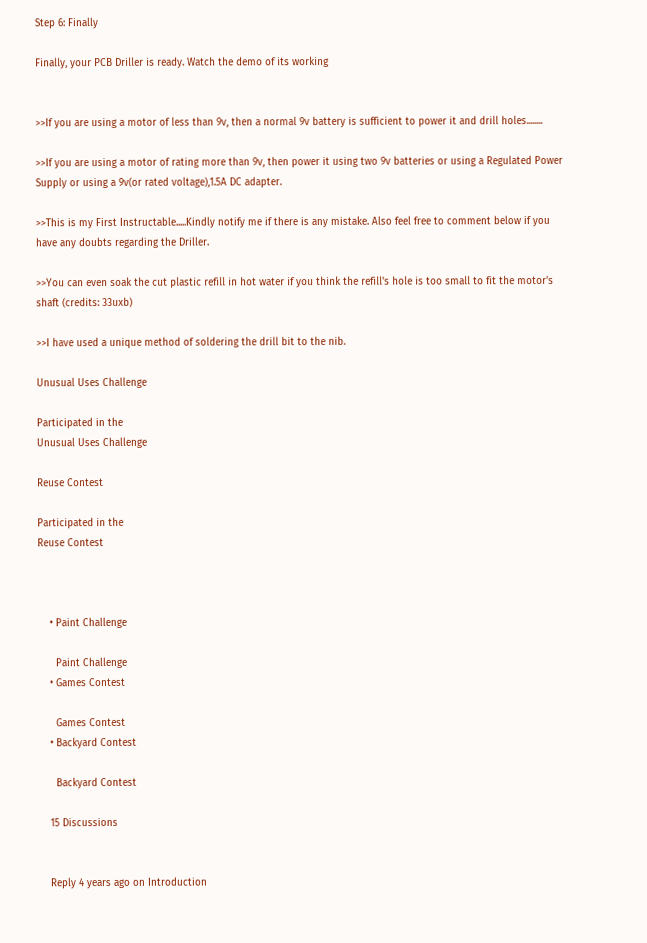Step 6: Finally

Finally, your PCB Driller is ready. Watch the demo of its working


>>If you are using a motor of less than 9v, then a normal 9v battery is sufficient to power it and drill holes........

>>If you are using a motor of rating more than 9v, then power it using two 9v batteries or using a Regulated Power Supply or using a 9v(or rated voltage),1.5A DC adapter.

>>This is my First Instructable.....Kindly notify me if there is any mistake. Also feel free to comment below if you have any doubts regarding the Driller.

>>You can even soak the cut plastic refill in hot water if you think the refill's hole is too small to fit the motor's shaft (credits: 33uxb)

>>I have used a unique method of soldering the drill bit to the nib.

Unusual Uses Challenge

Participated in the
Unusual Uses Challenge

Reuse Contest

Participated in the
Reuse Contest



    • Paint Challenge

      Paint Challenge
    • Games Contest

      Games Contest
    • Backyard Contest

      Backyard Contest

    15 Discussions


    Reply 4 years ago on Introduction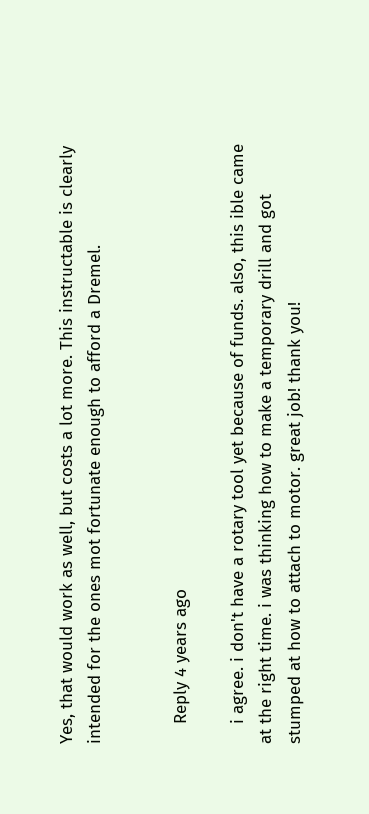Yes, that would work as well, but costs a lot more. This instructable is clearly intended for the ones mot fortunate enough to afford a Dremel.


    Reply 4 years ago

    i agree. i don't have a rotary tool yet because of funds. also, this ible came at the right time. i was thinking how to make a temporary drill and got stumped at how to attach to motor. great job! thank you!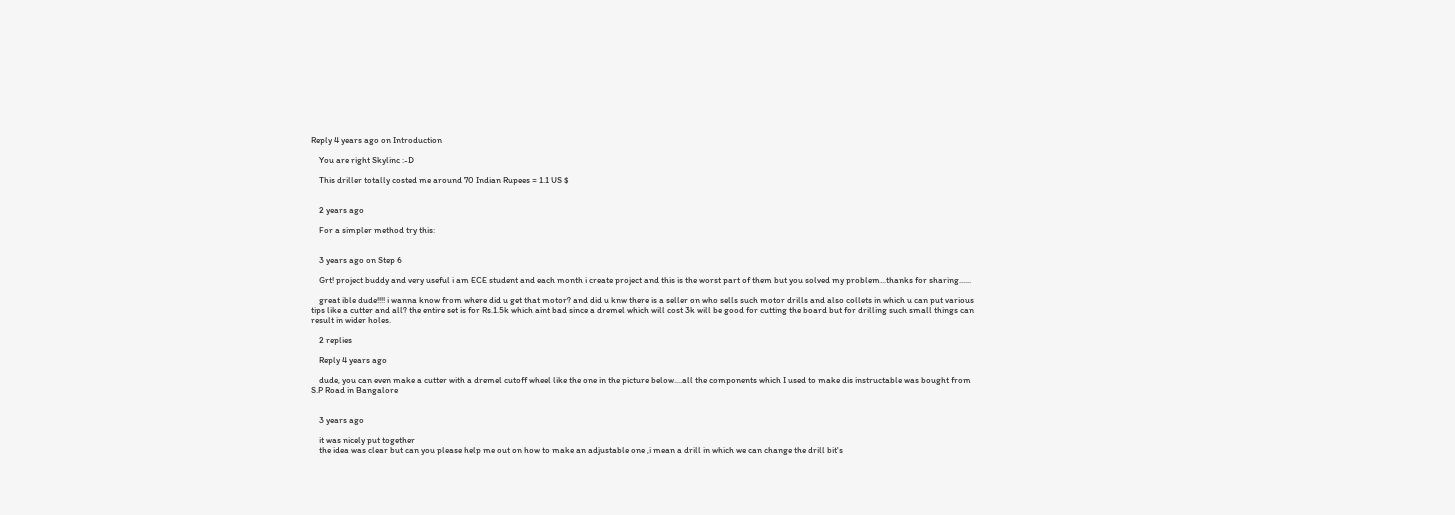Reply 4 years ago on Introduction

    You are right Skylinc :-D

    This driller totally costed me around 70 Indian Rupees = 1.1 US $


    2 years ago

    For a simpler method try this:


    3 years ago on Step 6

    Grt! project buddy and very useful i am ECE student and each month i create project and this is the worst part of them but you solved my problem...thanks for sharing......

    great ible dude!!!! i wanna know from where did u get that motor? and did u knw there is a seller on who sells such motor drills and also collets in which u can put various tips like a cutter and all? the entire set is for Rs.1.5k which aint bad since a dremel which will cost 3k will be good for cutting the board but for drilling such small things can result in wider holes.

    2 replies

    Reply 4 years ago

    dude, you can even make a cutter with a dremel cutoff wheel like the one in the picture below....all the components which I used to make dis instructable was bought from S.P Road in Bangalore


    3 years ago

    it was nicely put together
    the idea was clear but can you please help me out on how to make an adjustable one ,i mean a drill in which we can change the drill bit's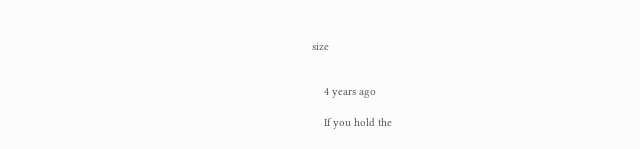size


    4 years ago

    If you hold the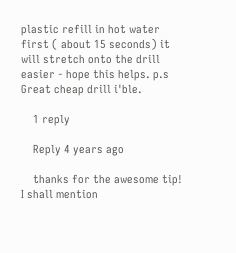plastic refill in hot water first ( about 15 seconds) it will stretch onto the drill easier - hope this helps. p.s Great cheap drill i'ble.

    1 reply

    Reply 4 years ago

    thanks for the awesome tip! I shall mention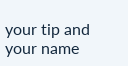your tip and your name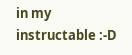in my instructable :-D